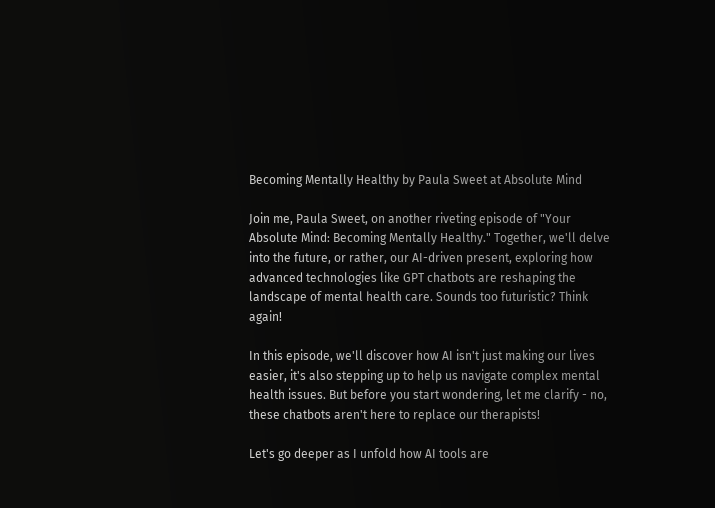Becoming Mentally Healthy by Paula Sweet at Absolute Mind

Join me, Paula Sweet, on another riveting episode of "Your Absolute Mind: Becoming Mentally Healthy." Together, we'll delve into the future, or rather, our AI-driven present, exploring how advanced technologies like GPT chatbots are reshaping the landscape of mental health care. Sounds too futuristic? Think again!

In this episode, we'll discover how AI isn't just making our lives easier, it's also stepping up to help us navigate complex mental health issues. But before you start wondering, let me clarify - no, these chatbots aren't here to replace our therapists!

Let's go deeper as I unfold how AI tools are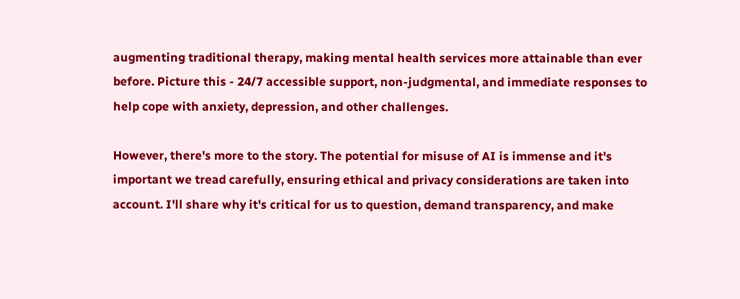augmenting traditional therapy, making mental health services more attainable than ever before. Picture this - 24/7 accessible support, non-judgmental, and immediate responses to help cope with anxiety, depression, and other challenges.

However, there's more to the story. The potential for misuse of AI is immense and it's important we tread carefully, ensuring ethical and privacy considerations are taken into account. I'll share why it's critical for us to question, demand transparency, and make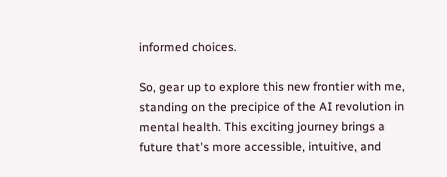informed choices.

So, gear up to explore this new frontier with me, standing on the precipice of the AI revolution in mental health. This exciting journey brings a future that's more accessible, intuitive, and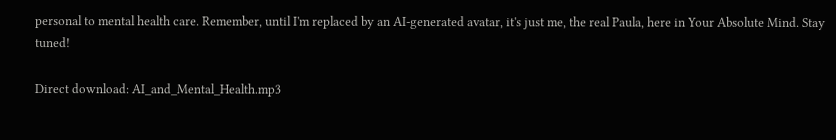personal to mental health care. Remember, until I'm replaced by an AI-generated avatar, it's just me, the real Paula, here in Your Absolute Mind. Stay tuned!

Direct download: AI_and_Mental_Health.mp3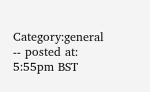Category:general -- posted at: 5:55pm BST